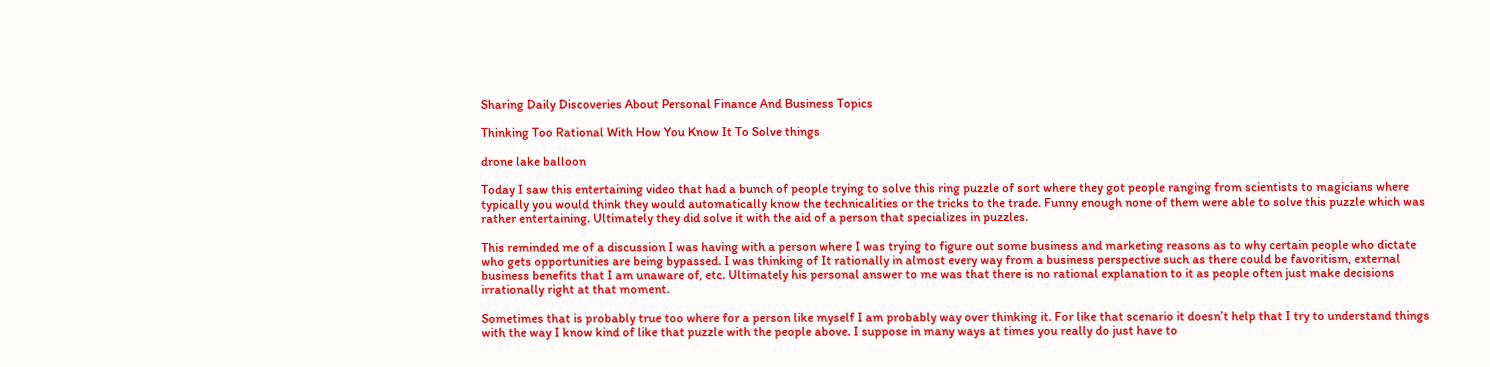Sharing Daily Discoveries About Personal Finance And Business Topics

Thinking Too Rational With How You Know It To Solve things

drone lake balloon

Today I saw this entertaining video that had a bunch of people trying to solve this ring puzzle of sort where they got people ranging from scientists to magicians where typically you would think they would automatically know the technicalities or the tricks to the trade. Funny enough none of them were able to solve this puzzle which was rather entertaining. Ultimately they did solve it with the aid of a person that specializes in puzzles.

This reminded me of a discussion I was having with a person where I was trying to figure out some business and marketing reasons as to why certain people who dictate who gets opportunities are being bypassed. I was thinking of It rationally in almost every way from a business perspective such as there could be favoritism, external business benefits that I am unaware of, etc. Ultimately his personal answer to me was that there is no rational explanation to it as people often just make decisions irrationally right at that moment.

Sometimes that is probably true too where for a person like myself I am probably way over thinking it. For like that scenario it doesn’t help that I try to understand things with the way I know kind of like that puzzle with the people above. I suppose in many ways at times you really do just have to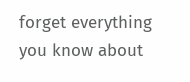forget everything you know about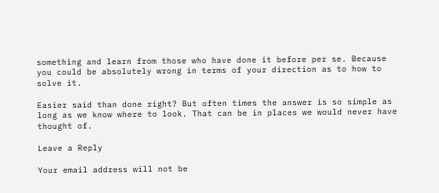something and learn from those who have done it before per se. Because you could be absolutely wrong in terms of your direction as to how to solve it.

Easier said than done right? But often times the answer is so simple as long as we know where to look. That can be in places we would never have thought of.

Leave a Reply

Your email address will not be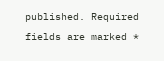published. Required fields are marked *